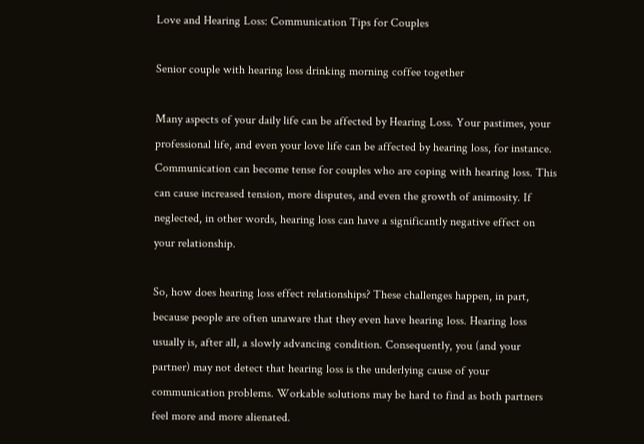Love and Hearing Loss: Communication Tips for Couples

Senior couple with hearing loss drinking morning coffee together

Many aspects of your daily life can be affected by Hearing Loss. Your pastimes, your professional life, and even your love life can be affected by hearing loss, for instance. Communication can become tense for couples who are coping with hearing loss. This can cause increased tension, more disputes, and even the growth of animosity. If neglected, in other words, hearing loss can have a significantly negative effect on your relationship.

So, how does hearing loss effect relationships? These challenges happen, in part, because people are often unaware that they even have hearing loss. Hearing loss usually is, after all, a slowly advancing condition. Consequently, you (and your partner) may not detect that hearing loss is the underlying cause of your communication problems. Workable solutions may be hard to find as both partners feel more and more alienated.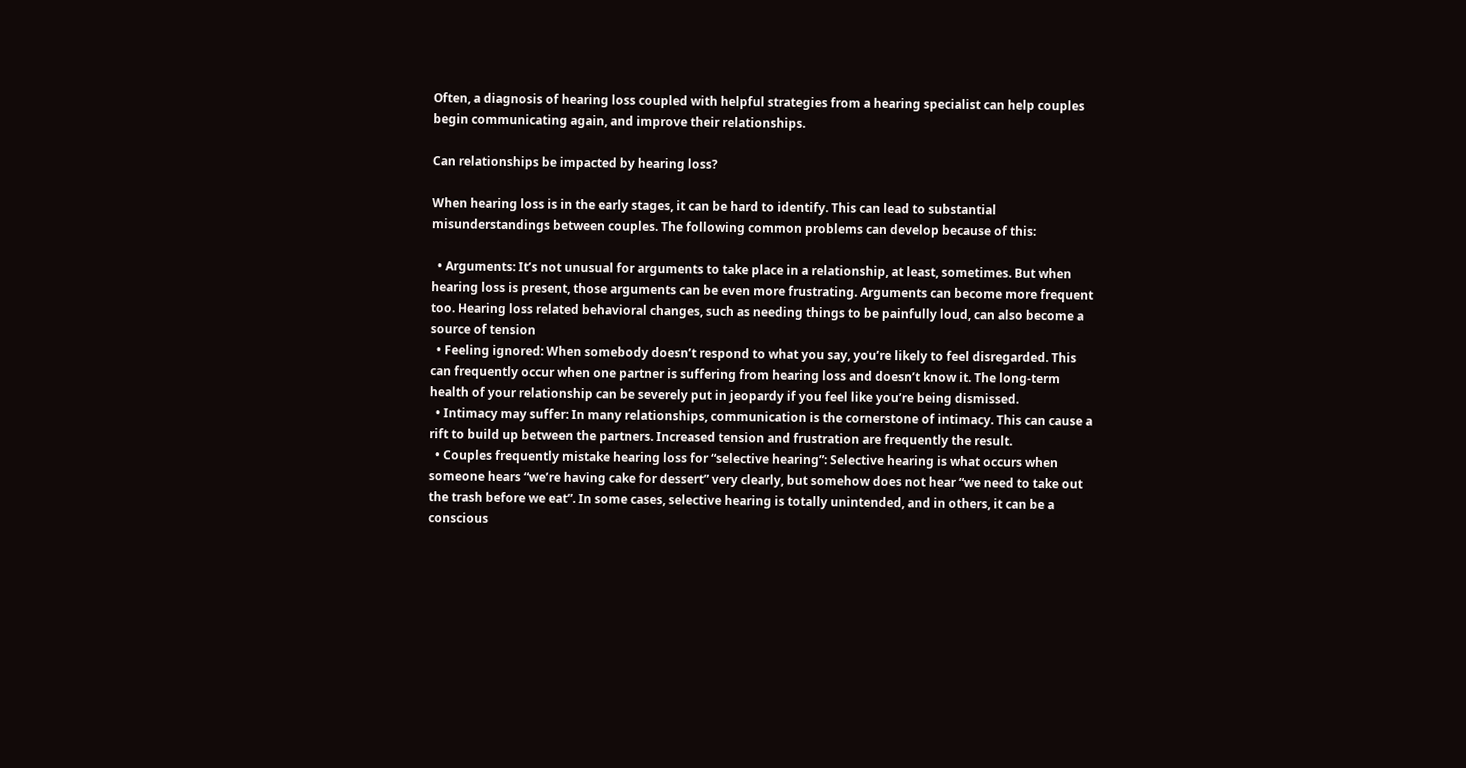Often, a diagnosis of hearing loss coupled with helpful strategies from a hearing specialist can help couples begin communicating again, and improve their relationships.

Can relationships be impacted by hearing loss?

When hearing loss is in the early stages, it can be hard to identify. This can lead to substantial misunderstandings between couples. The following common problems can develop because of this:

  • Arguments: It’s not unusual for arguments to take place in a relationship, at least, sometimes. But when hearing loss is present, those arguments can be even more frustrating. Arguments can become more frequent too. Hearing loss related behavioral changes, such as needing things to be painfully loud, can also become a source of tension
  • Feeling ignored: When somebody doesn’t respond to what you say, you’re likely to feel disregarded. This can frequently occur when one partner is suffering from hearing loss and doesn’t know it. The long-term health of your relationship can be severely put in jeopardy if you feel like you’re being dismissed.
  • Intimacy may suffer: In many relationships, communication is the cornerstone of intimacy. This can cause a rift to build up between the partners. Increased tension and frustration are frequently the result.
  • Couples frequently mistake hearing loss for “selective hearing”: Selective hearing is what occurs when someone hears “we’re having cake for dessert” very clearly, but somehow does not hear “we need to take out the trash before we eat”. In some cases, selective hearing is totally unintended, and in others, it can be a conscious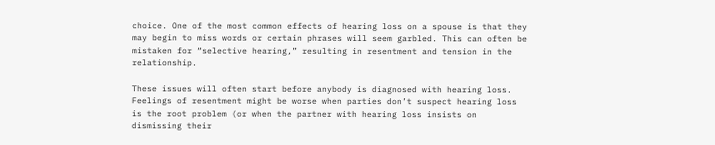choice. One of the most common effects of hearing loss on a spouse is that they may begin to miss words or certain phrases will seem garbled. This can often be mistaken for “selective hearing,” resulting in resentment and tension in the relationship.

These issues will often start before anybody is diagnosed with hearing loss. Feelings of resentment might be worse when parties don’t suspect hearing loss is the root problem (or when the partner with hearing loss insists on dismissing their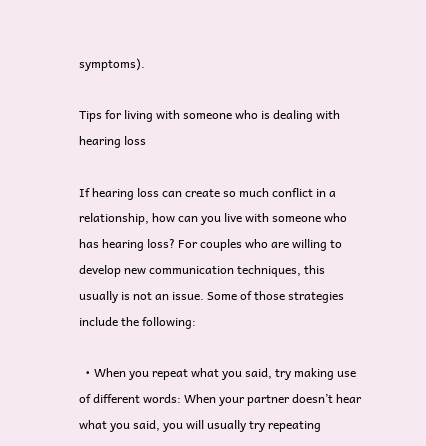symptoms).

Tips for living with someone who is dealing with hearing loss

If hearing loss can create so much conflict in a relationship, how can you live with someone who has hearing loss? For couples who are willing to develop new communication techniques, this usually is not an issue. Some of those strategies include the following:

  • When you repeat what you said, try making use of different words: When your partner doesn’t hear what you said, you will usually try repeating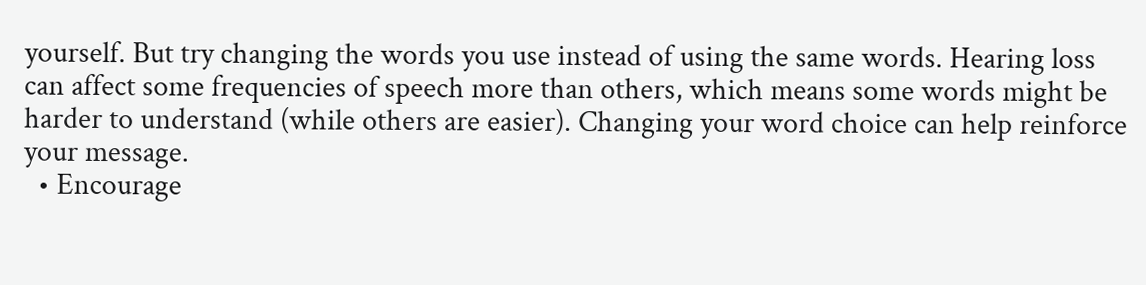yourself. But try changing the words you use instead of using the same words. Hearing loss can affect some frequencies of speech more than others, which means some words might be harder to understand (while others are easier). Changing your word choice can help reinforce your message.
  • Encourage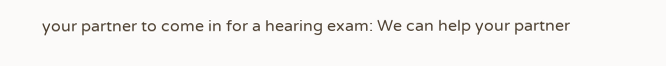your partner to come in for a hearing exam: We can help your partner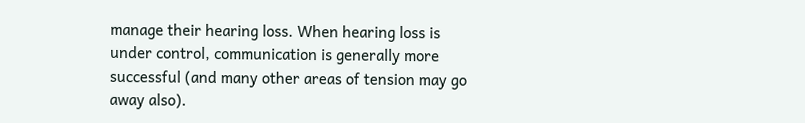manage their hearing loss. When hearing loss is under control, communication is generally more successful (and many other areas of tension may go away also).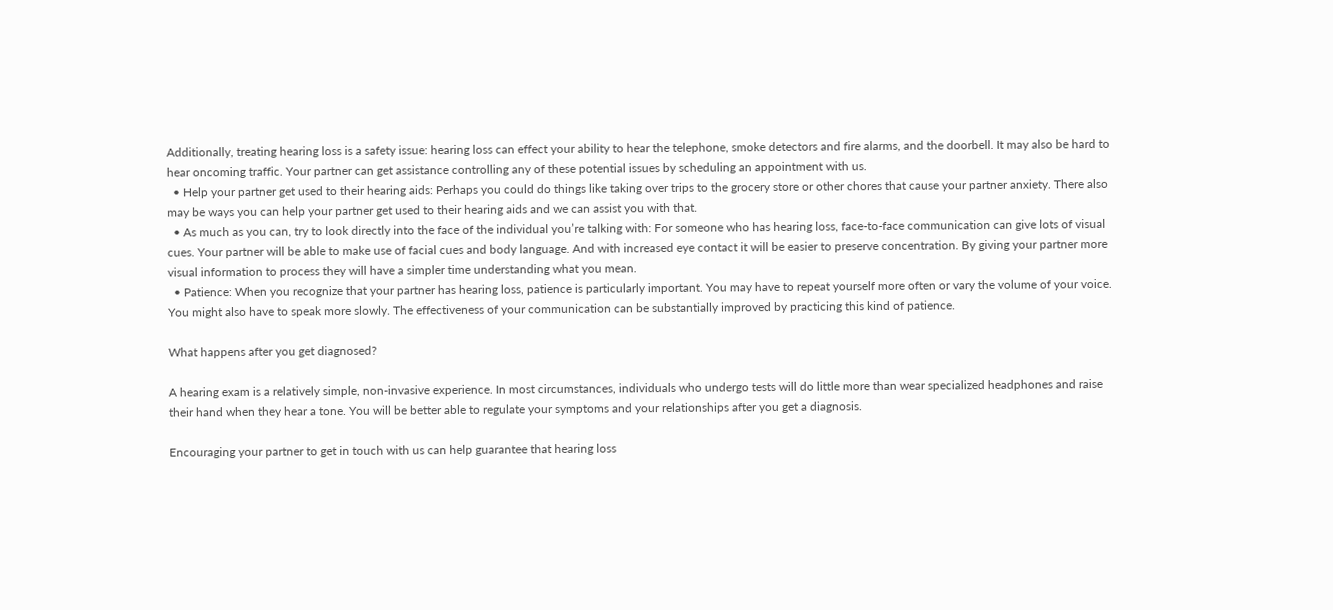Additionally, treating hearing loss is a safety issue: hearing loss can effect your ability to hear the telephone, smoke detectors and fire alarms, and the doorbell. It may also be hard to hear oncoming traffic. Your partner can get assistance controlling any of these potential issues by scheduling an appointment with us.
  • Help your partner get used to their hearing aids: Perhaps you could do things like taking over trips to the grocery store or other chores that cause your partner anxiety. There also may be ways you can help your partner get used to their hearing aids and we can assist you with that.
  • As much as you can, try to look directly into the face of the individual you’re talking with: For someone who has hearing loss, face-to-face communication can give lots of visual cues. Your partner will be able to make use of facial cues and body language. And with increased eye contact it will be easier to preserve concentration. By giving your partner more visual information to process they will have a simpler time understanding what you mean.
  • Patience: When you recognize that your partner has hearing loss, patience is particularly important. You may have to repeat yourself more often or vary the volume of your voice. You might also have to speak more slowly. The effectiveness of your communication can be substantially improved by practicing this kind of patience.

What happens after you get diagnosed?

A hearing exam is a relatively simple, non-invasive experience. In most circumstances, individuals who undergo tests will do little more than wear specialized headphones and raise their hand when they hear a tone. You will be better able to regulate your symptoms and your relationships after you get a diagnosis.

Encouraging your partner to get in touch with us can help guarantee that hearing loss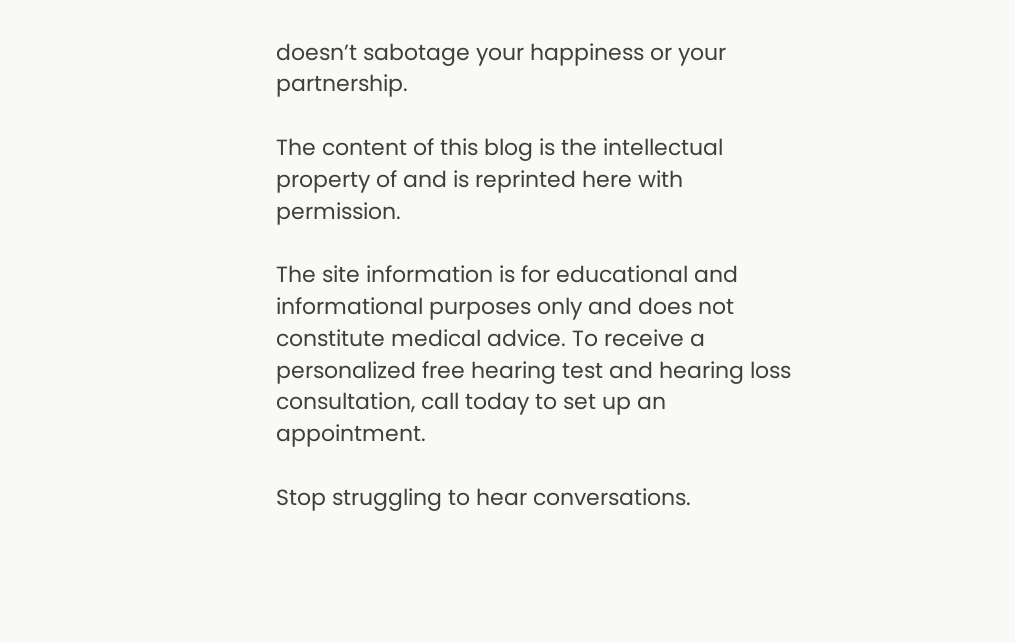doesn’t sabotage your happiness or your partnership.

The content of this blog is the intellectual property of and is reprinted here with permission.

The site information is for educational and informational purposes only and does not constitute medical advice. To receive a personalized free hearing test and hearing loss consultation, call today to set up an appointment.

Stop struggling to hear conversations.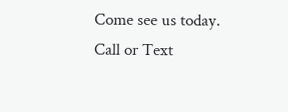Come see us today. Call or Text